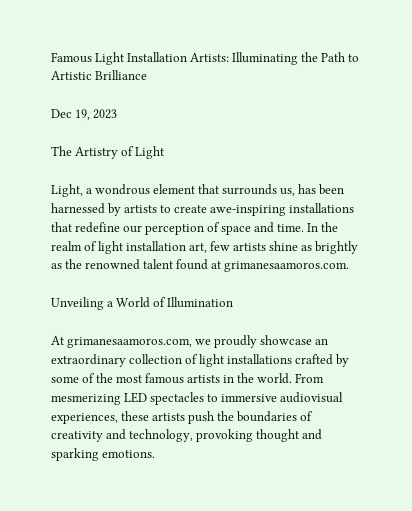Famous Light Installation Artists: Illuminating the Path to Artistic Brilliance

Dec 19, 2023

The Artistry of Light

Light, a wondrous element that surrounds us, has been harnessed by artists to create awe-inspiring installations that redefine our perception of space and time. In the realm of light installation art, few artists shine as brightly as the renowned talent found at grimanesaamoros.com.

Unveiling a World of Illumination

At grimanesaamoros.com, we proudly showcase an extraordinary collection of light installations crafted by some of the most famous artists in the world. From mesmerizing LED spectacles to immersive audiovisual experiences, these artists push the boundaries of creativity and technology, provoking thought and sparking emotions.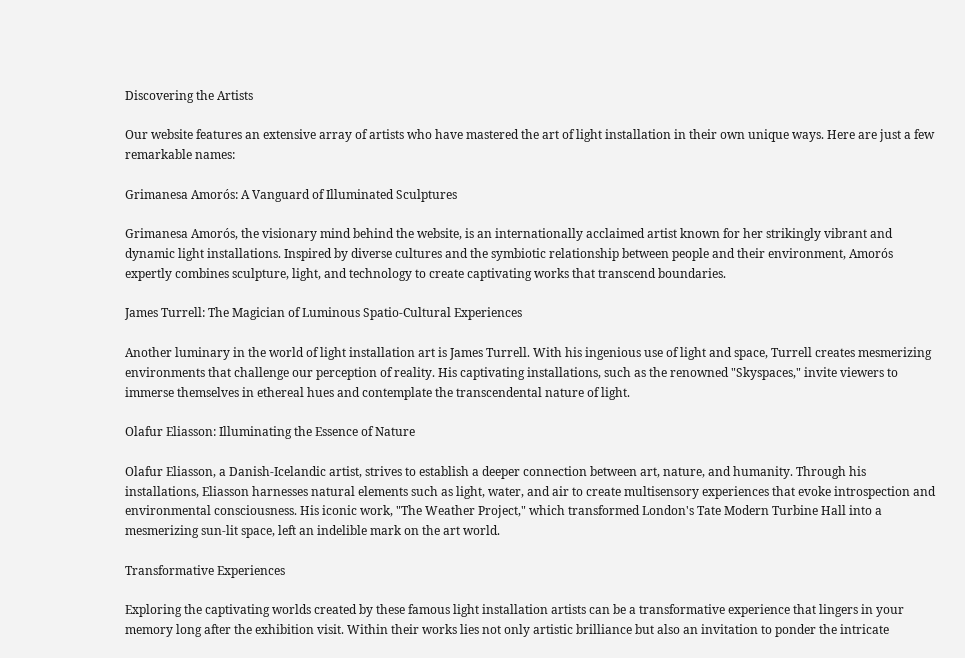Discovering the Artists

Our website features an extensive array of artists who have mastered the art of light installation in their own unique ways. Here are just a few remarkable names:

Grimanesa Amorós: A Vanguard of Illuminated Sculptures

Grimanesa Amorós, the visionary mind behind the website, is an internationally acclaimed artist known for her strikingly vibrant and dynamic light installations. Inspired by diverse cultures and the symbiotic relationship between people and their environment, Amorós expertly combines sculpture, light, and technology to create captivating works that transcend boundaries.

James Turrell: The Magician of Luminous Spatio-Cultural Experiences

Another luminary in the world of light installation art is James Turrell. With his ingenious use of light and space, Turrell creates mesmerizing environments that challenge our perception of reality. His captivating installations, such as the renowned "Skyspaces," invite viewers to immerse themselves in ethereal hues and contemplate the transcendental nature of light.

Olafur Eliasson: Illuminating the Essence of Nature

Olafur Eliasson, a Danish-Icelandic artist, strives to establish a deeper connection between art, nature, and humanity. Through his installations, Eliasson harnesses natural elements such as light, water, and air to create multisensory experiences that evoke introspection and environmental consciousness. His iconic work, "The Weather Project," which transformed London's Tate Modern Turbine Hall into a mesmerizing sun-lit space, left an indelible mark on the art world.

Transformative Experiences

Exploring the captivating worlds created by these famous light installation artists can be a transformative experience that lingers in your memory long after the exhibition visit. Within their works lies not only artistic brilliance but also an invitation to ponder the intricate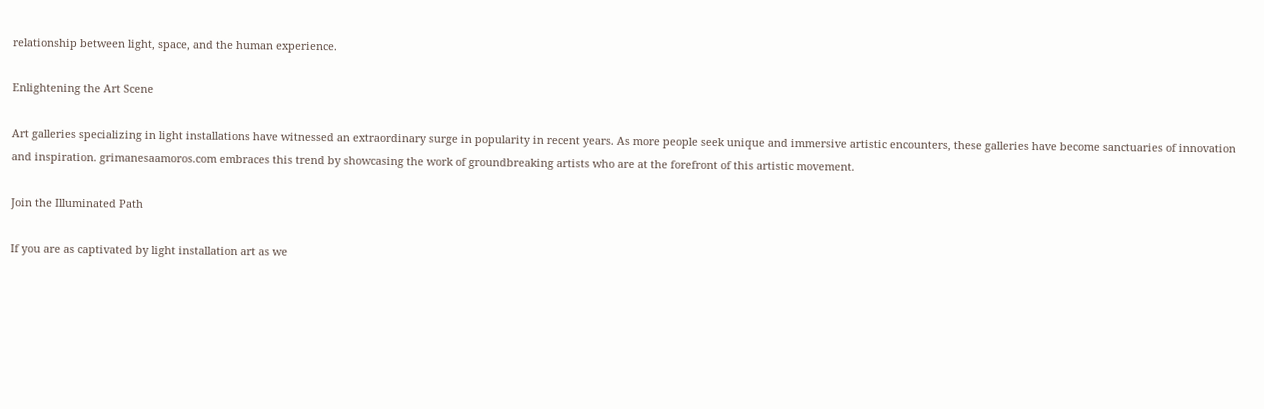relationship between light, space, and the human experience.

Enlightening the Art Scene

Art galleries specializing in light installations have witnessed an extraordinary surge in popularity in recent years. As more people seek unique and immersive artistic encounters, these galleries have become sanctuaries of innovation and inspiration. grimanesaamoros.com embraces this trend by showcasing the work of groundbreaking artists who are at the forefront of this artistic movement.

Join the Illuminated Path

If you are as captivated by light installation art as we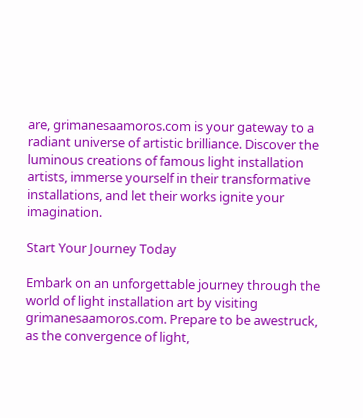are, grimanesaamoros.com is your gateway to a radiant universe of artistic brilliance. Discover the luminous creations of famous light installation artists, immerse yourself in their transformative installations, and let their works ignite your imagination.

Start Your Journey Today

Embark on an unforgettable journey through the world of light installation art by visiting grimanesaamoros.com. Prepare to be awestruck, as the convergence of light,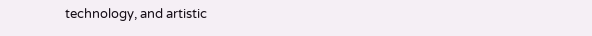technology, and artistic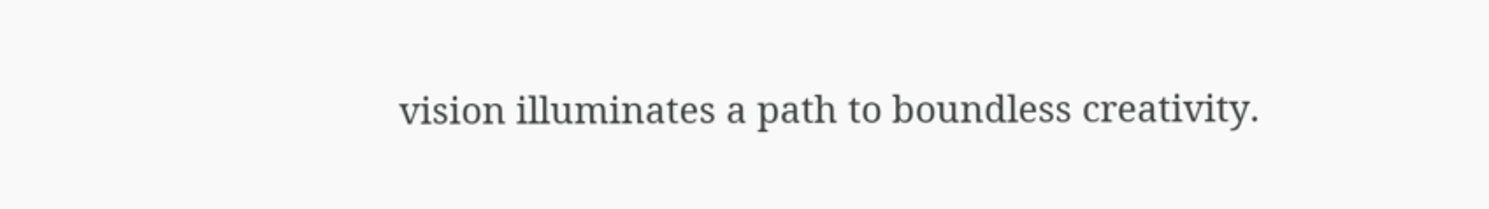vision illuminates a path to boundless creativity.